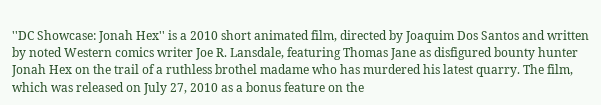''DC Showcase: Jonah Hex'' is a 2010 short animated film, directed by Joaquim Dos Santos and written by noted Western comics writer Joe R. Lansdale, featuring Thomas Jane as disfigured bounty hunter Jonah Hex on the trail of a ruthless brothel madame who has murdered his latest quarry. The film, which was released on July 27, 2010 as a bonus feature on the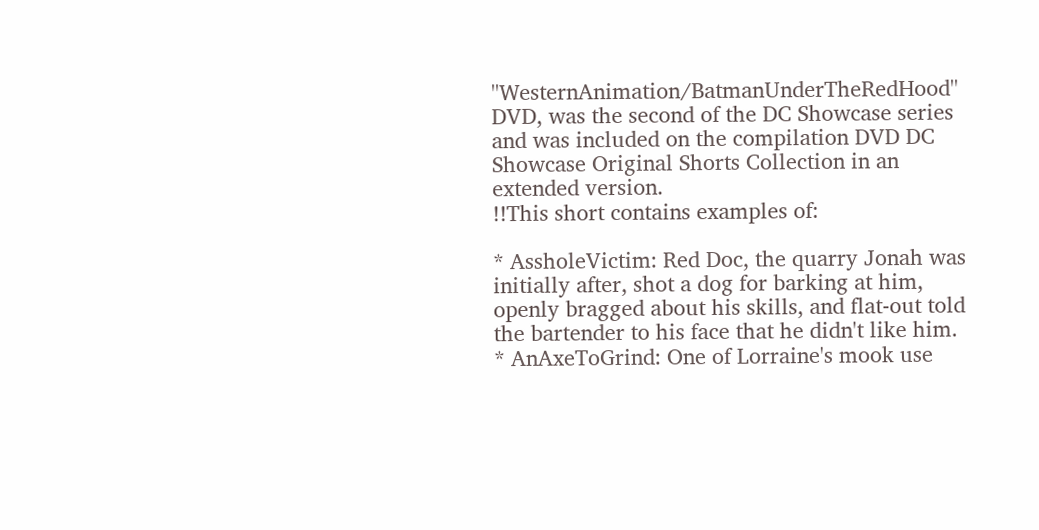''WesternAnimation/BatmanUnderTheRedHood'' DVD, was the second of the DC Showcase series and was included on the compilation DVD DC Showcase Original Shorts Collection in an extended version.
!!This short contains examples of:

* AssholeVictim: Red Doc, the quarry Jonah was initially after, shot a dog for barking at him, openly bragged about his skills, and flat-out told the bartender to his face that he didn't like him.
* AnAxeToGrind: One of Lorraine's mook use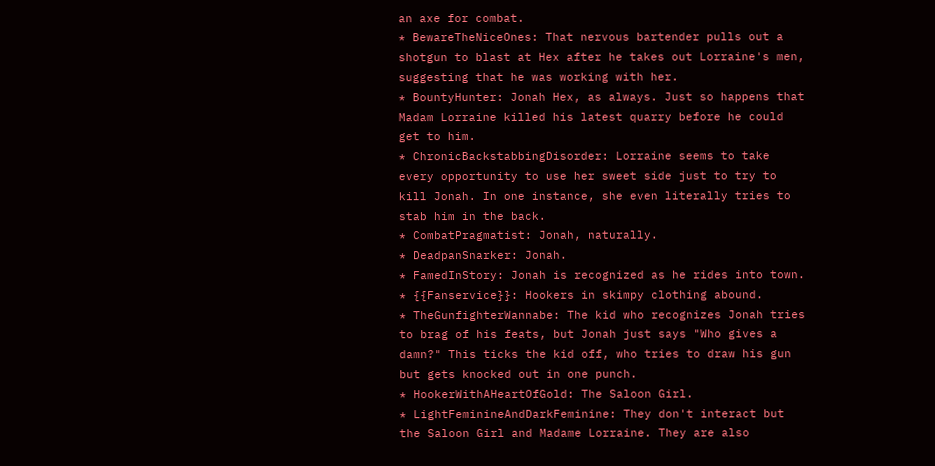an axe for combat.
* BewareTheNiceOnes: That nervous bartender pulls out a shotgun to blast at Hex after he takes out Lorraine's men, suggesting that he was working with her.
* BountyHunter: Jonah Hex, as always. Just so happens that Madam Lorraine killed his latest quarry before he could get to him.
* ChronicBackstabbingDisorder: Lorraine seems to take every opportunity to use her sweet side just to try to kill Jonah. In one instance, she even literally tries to stab him in the back.
* CombatPragmatist: Jonah, naturally.
* DeadpanSnarker: Jonah.
* FamedInStory: Jonah is recognized as he rides into town.
* {{Fanservice}}: Hookers in skimpy clothing abound.
* TheGunfighterWannabe: The kid who recognizes Jonah tries to brag of his feats, but Jonah just says "Who gives a damn?" This ticks the kid off, who tries to draw his gun but gets knocked out in one punch.
* HookerWithAHeartOfGold: The Saloon Girl.
* LightFeminineAndDarkFeminine: They don't interact but the Saloon Girl and Madame Lorraine. They are also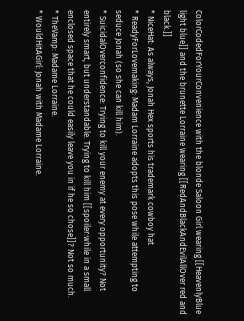ColorCodedForYourConvenience with the blonde Saloon Girl wearing [[HeavenlyBlue light blue]] and the brunette Lorraine wearing [[RedAndBlackAndEvilAllOver red and black.]]
* NiceHat: As always, Jonah Hex sports his trademark cowboy hat
* ReadyForLovemaking: Madam Lorraine adopts this pose while attempting to seduce Jonah (so she can kill him).
* SuicidalOverconfidence: Trying to kill your enemy at every opportunity? Not entirely smart, but understandable. Trying to kill him [[spoiler:while in a small enclosed space that he could easily leave you in if he so chose]]? Not so much.
* TheVamp: Madame Lorraine.
* WouldHitAGirl: Jonah with Madame Lorraine.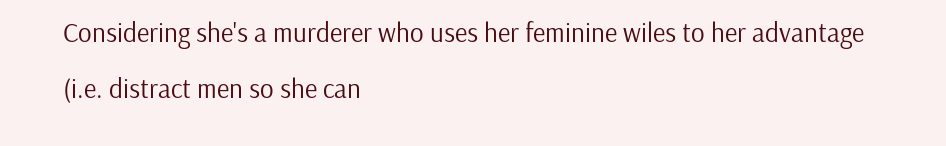Considering she's a murderer who uses her feminine wiles to her advantage (i.e. distract men so she can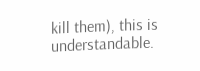kill them), this is understandable.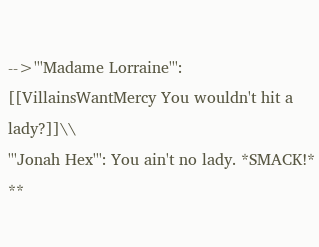-->'''Madame Lorraine''': [[VillainsWantMercy You wouldn't hit a lady?]]\\
'''Jonah Hex''': You ain't no lady. *SMACK!*
**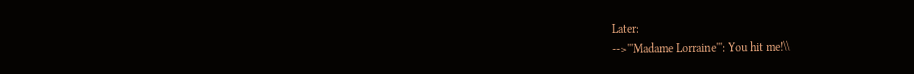Later:
-->'''Madame Lorraine''': You hit me!\\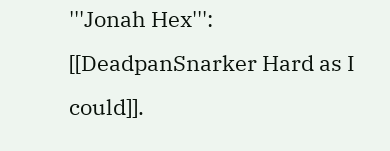'''Jonah Hex''': [[DeadpanSnarker Hard as I could]].